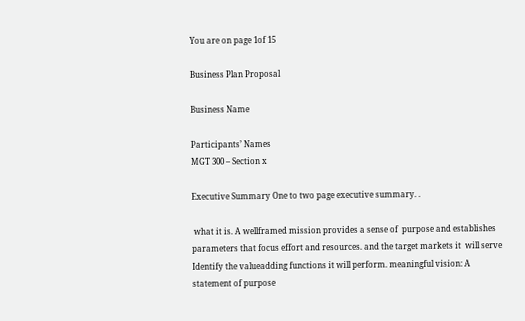You are on page 1of 15

Business Plan Proposal

Business Name

Participants’ Names
MGT 300 – Section x

Executive Summary One to two page executive summary. .

 what it is. A wellframed mission provides a sense of  purpose and establishes parameters that focus effort and resources. and the target markets it  will serve Identify the valueadding functions it will perform. meaningful vision: A statement of purpose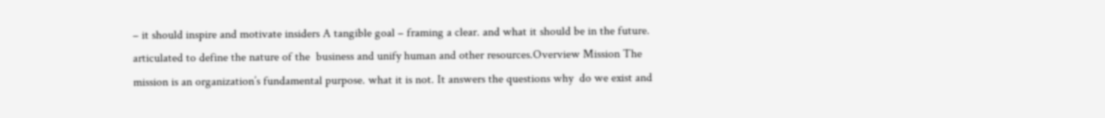– it should inspire and motivate insiders A tangible goal – framing a clear. and what it should be in the future. articulated to define the nature of the  business and unify human and other resources.Overview Mission The mission is an organization’s fundamental purpose. what it is not. It answers the questions why  do we exist and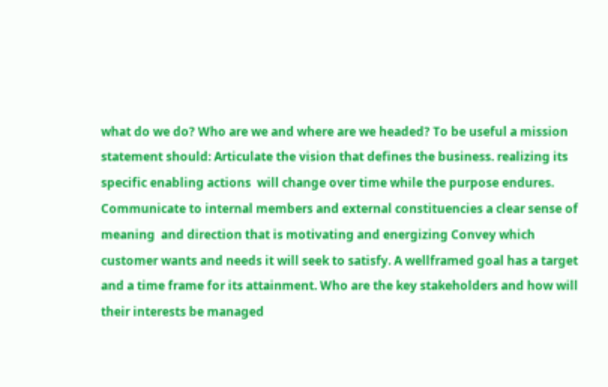what do we do? Who are we and where are we headed? To be useful a mission  statement should: Articulate the vision that defines the business. realizing its specific enabling actions  will change over time while the purpose endures. Communicate to internal members and external constituencies a clear sense of meaning  and direction that is motivating and energizing Convey which customer wants and needs it will seek to satisfy. A wellframed goal has a target and a time frame for its attainment. Who are the key stakeholders and how will their interests be managed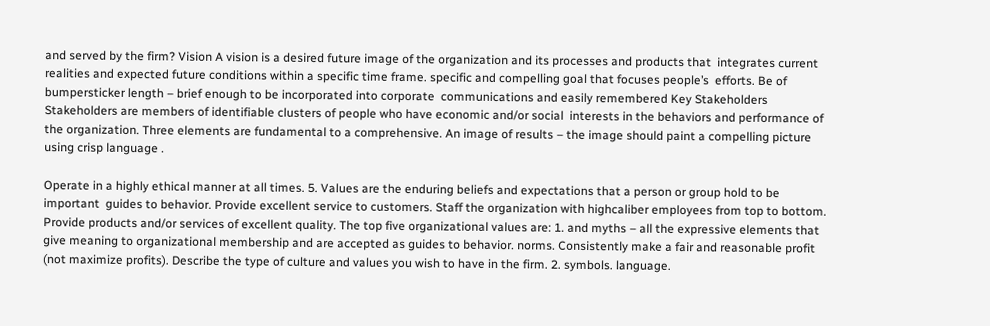and served by the firm? Vision A vision is a desired future image of the organization and its processes and products that  integrates current realities and expected future conditions within a specific time frame. specific and compelling goal that focuses people’s  efforts. Be of bumpersticker length – brief enough to be incorporated into corporate  communications and easily remembered Key Stakeholders Stakeholders are members of identifiable clusters of people who have economic and/or social  interests in the behaviors and performance of the organization. Three elements are fundamental to a comprehensive. An image of results – the image should paint a compelling picture using crisp language .

Operate in a highly ethical manner at all times. 5. Values are the enduring beliefs and expectations that a person or group hold to be important  guides to behavior. Provide excellent service to customers. Staff the organization with highcaliber employees from top to bottom. Provide products and/or services of excellent quality. The top five organizational values are: 1. and myths – all the expressive elements that  give meaning to organizational membership and are accepted as guides to behavior. norms. Consistently make a fair and reasonable profit (not maximize profits). Describe the type of culture and values you wish to have in the firm. 2. symbols. language.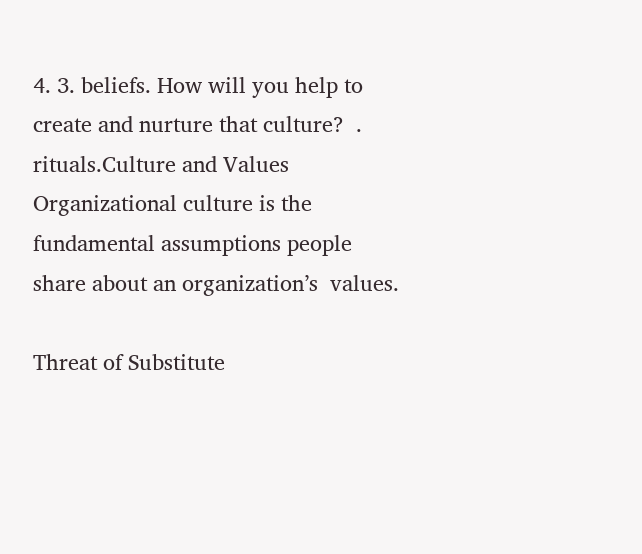4. 3. beliefs. How will you help to create and nurture that culture?  . rituals.Culture and Values Organizational culture is the fundamental assumptions people share about an organization’s  values.

Threat of Substitute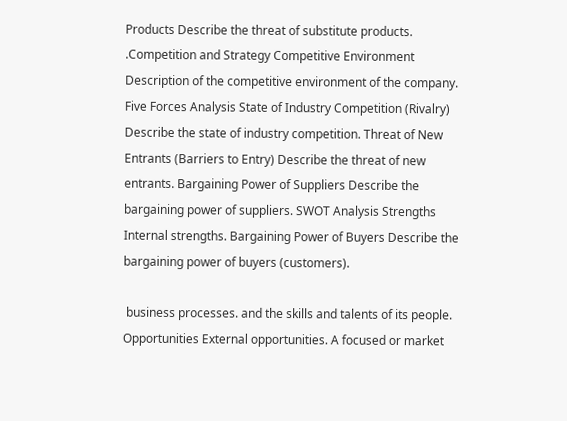Products Describe the threat of substitute products. .Competition and Strategy Competitive Environment Description of the competitive environment of the company. Five Forces Analysis State of Industry Competition (Rivalry) Describe the state of industry competition. Threat of New Entrants (Barriers to Entry) Describe the threat of new entrants. Bargaining Power of Suppliers Describe the bargaining power of suppliers. SWOT Analysis Strengths Internal strengths. Bargaining Power of Buyers Describe the bargaining power of buyers (customers).

 business processes. and the skills and talents of its people. Opportunities External opportunities. A focused or market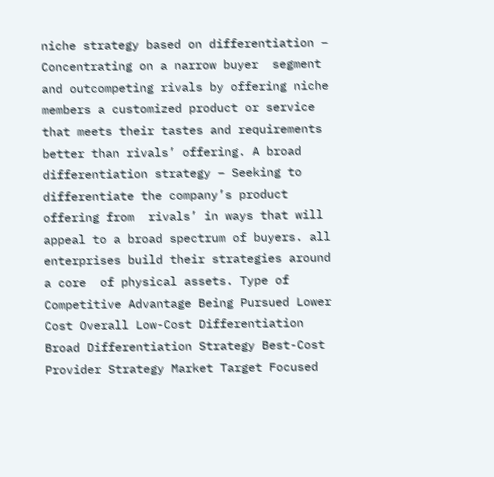niche strategy based on differentiation – Concentrating on a narrow buyer  segment and outcompeting rivals by offering niche members a customized product or service  that meets their tastes and requirements better than rivals’ offering. A broad differentiation strategy – Seeking to differentiate the company’s product offering from  rivals’ in ways that will appeal to a broad spectrum of buyers. all enterprises build their strategies around a core  of physical assets. Type of Competitive Advantage Being Pursued Lower Cost Overall Low-Cost Differentiation Broad Differentiation Strategy Best-Cost Provider Strategy Market Target Focused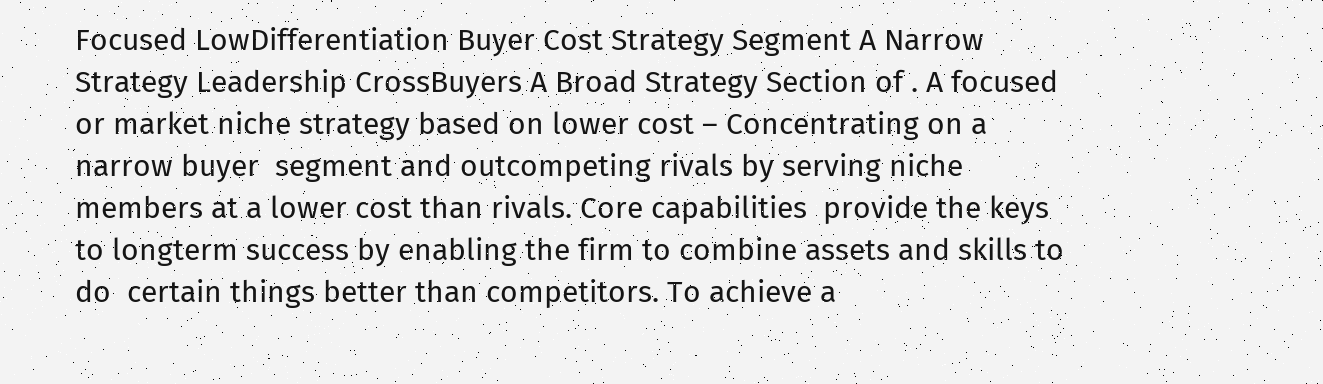Focused LowDifferentiation Buyer Cost Strategy Segment A Narrow Strategy Leadership CrossBuyers A Broad Strategy Section of . A focused or market niche strategy based on lower cost – Concentrating on a narrow buyer  segment and outcompeting rivals by serving niche members at a lower cost than rivals. Core capabilities  provide the keys to longterm success by enabling the firm to combine assets and skills to do  certain things better than competitors. To achieve a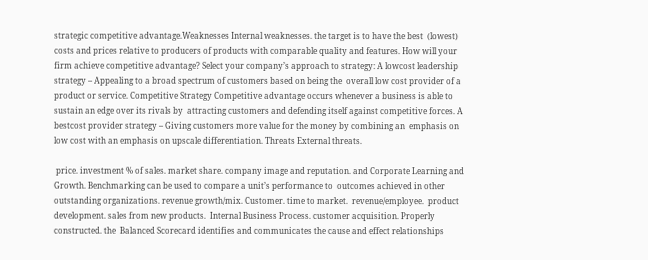strategic competitive advantage.Weaknesses Internal weaknesses. the target is to have the best  (lowest) costs and prices relative to producers of products with comparable quality and features. How will your firm achieve competitive advantage? Select your company’s approach to strategy: A lowcost leadership strategy – Appealing to a broad spectrum of customers based on being the  overall low cost provider of a product or service. Competitive Strategy Competitive advantage occurs whenever a business is able to sustain an edge over its rivals by  attracting customers and defending itself against competitive forces. A bestcost provider strategy – Giving customers more value for the money by combining an  emphasis on low cost with an emphasis on upscale differentiation. Threats External threats.

 price. investment % of sales. market share. company image and reputation. and Corporate Learning and Growth. Benchmarking can be used to compare a unit’s performance to  outcomes achieved in other outstanding organizations. revenue growth/mix. Customer. time to market.  revenue/employee.  product development. sales from new products.  Internal Business Process. customer acquisition. Properly constructed. the  Balanced Scorecard identifies and communicates the cause and effect relationships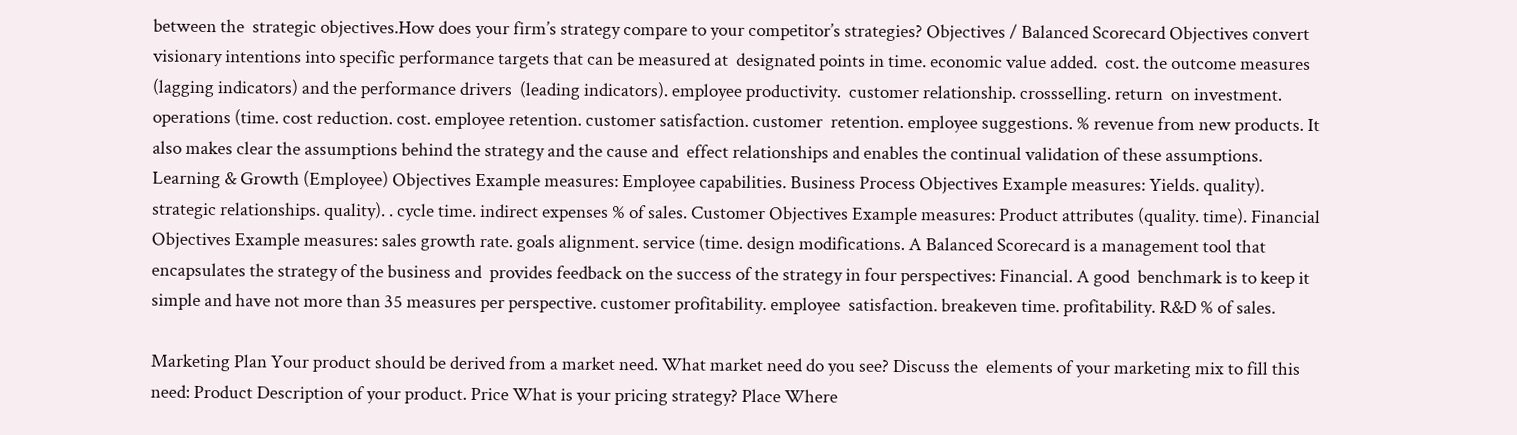between the  strategic objectives.How does your firm’s strategy compare to your competitor’s strategies? Objectives / Balanced Scorecard Objectives convert visionary intentions into specific performance targets that can be measured at  designated points in time. economic value added.  cost. the outcome measures (lagging indicators) and the performance drivers  (leading indicators). employee productivity.  customer relationship. crossselling. return  on investment. operations (time. cost reduction. cost. employee retention. customer satisfaction. customer  retention. employee suggestions. % revenue from new products. It also makes clear the assumptions behind the strategy and the cause and  effect relationships and enables the continual validation of these assumptions. Learning & Growth (Employee) Objectives Example measures: Employee capabilities. Business Process Objectives Example measures: Yields. quality). strategic relationships. quality). . cycle time. indirect expenses % of sales. Customer Objectives Example measures: Product attributes (quality. time). Financial Objectives Example measures: sales growth rate. goals alignment. service (time. design modifications. A Balanced Scorecard is a management tool that encapsulates the strategy of the business and  provides feedback on the success of the strategy in four perspectives: Financial. A good  benchmark is to keep it simple and have not more than 35 measures per perspective. customer profitability. employee  satisfaction. breakeven time. profitability. R&D % of sales.

Marketing Plan Your product should be derived from a market need. What market need do you see? Discuss the  elements of your marketing mix to fill this need: Product Description of your product. Price What is your pricing strategy? Place Where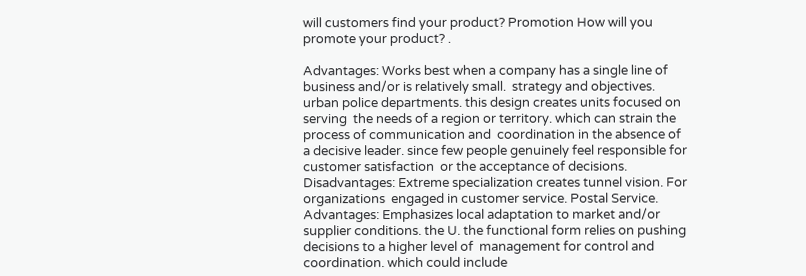will customers find your product? Promotion How will you promote your product? .

Advantages: Works best when a company has a single line of business and/or is relatively small.  strategy and objectives. urban police departments. this design creates units focused on serving  the needs of a region or territory. which can strain the process of communication and  coordination in the absence of a decisive leader. since few people genuinely feel responsible for customer satisfaction  or the acceptance of decisions. Disadvantages: Extreme specialization creates tunnel vision. For organizations  engaged in customer service. Postal Service. Advantages: Emphasizes local adaptation to market and/or supplier conditions. the U. the functional form relies on pushing decisions to a higher level of  management for control and coordination. which could include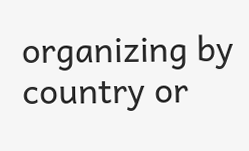organizing by country or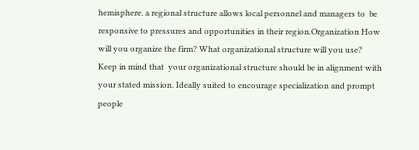hemisphere. a regional structure allows local personnel and managers to  be responsive to pressures and opportunities in their region.Organization How will you organize the firm? What organizational structure will you use? Keep in mind that  your organizational structure should be in alignment with your stated mission. Ideally suited to encourage specialization and prompt people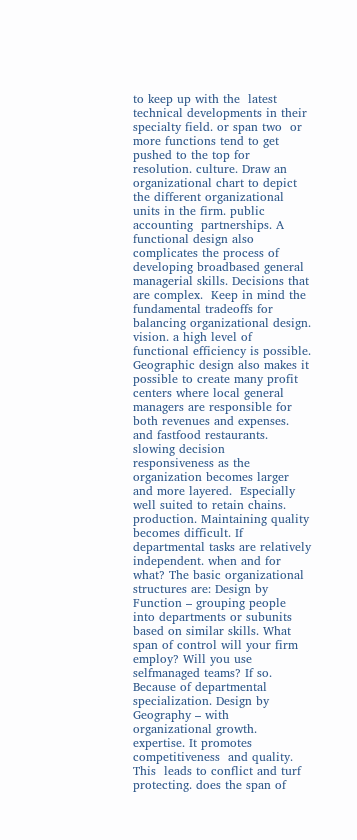to keep up with the  latest technical developments in their specialty field. or span two  or more functions tend to get pushed to the top for resolution. culture. Draw an organizational chart to depict the different organizational units in the firm. public accounting  partnerships. A functional design also complicates the process of  developing broadbased general managerial skills. Decisions that are complex.  Keep in mind the fundamental tradeoffs for balancing organizational design. vision. a high level of functional efficiency is possible. Geographic design also makes it possible to create many profit centers where local general managers are responsible for both revenues and expenses. and fastfood restaurants. slowing decision  responsiveness as the organization becomes larger and more layered.  Especially well suited to retain chains. production. Maintaining quality  becomes difficult. If departmental tasks are relatively  independent. when and for what? The basic organizational structures are: Design by Function – grouping people into departments or subunits based on similar skills. What span of control will your firm employ? Will you use selfmanaged teams? If so. Because of departmental  specialization. Design by Geography – with organizational growth.  expertise. It promotes competitiveness  and quality. This  leads to conflict and turf protecting. does the span of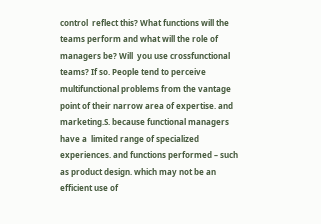control  reflect this? What functions will the teams perform and what will the role of managers be? Will  you use crossfunctional teams? If so. People tend to perceive  multifunctional problems from the vantage point of their narrow area of expertise. and marketing.S. because functional managers have a  limited range of specialized experiences. and functions performed – such as product design. which may not be an efficient use of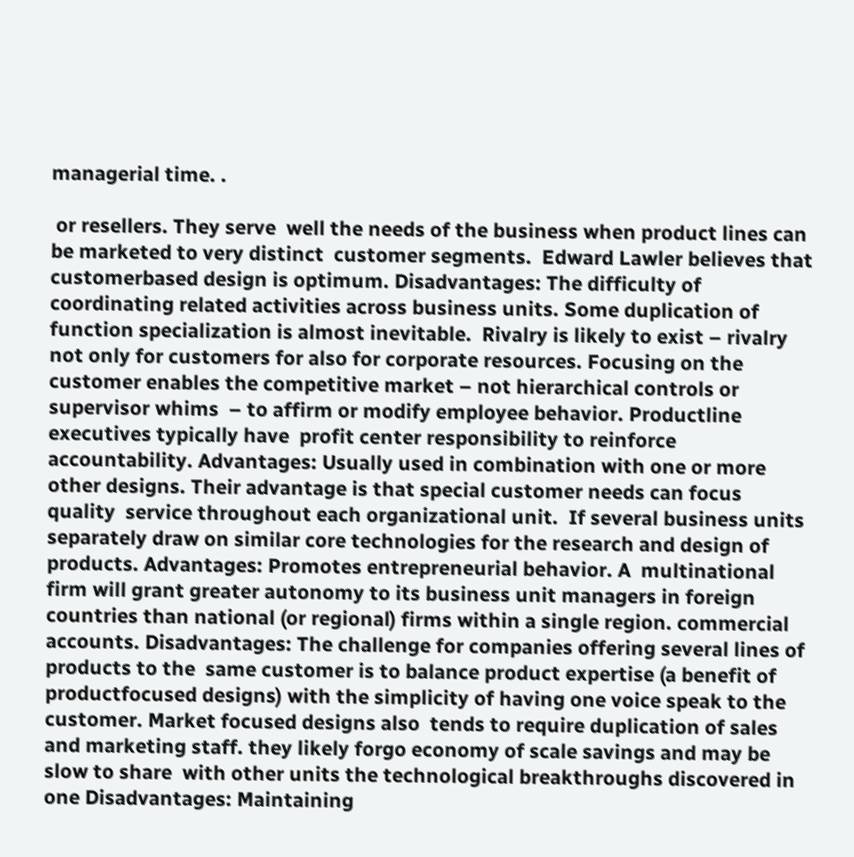managerial time. .

 or resellers. They serve  well the needs of the business when product lines can be marketed to very distinct  customer segments.  Edward Lawler believes that customerbased design is optimum. Disadvantages: The difficulty of coordinating related activities across business units. Some duplication of function specialization is almost inevitable.  Rivalry is likely to exist – rivalry not only for customers for also for corporate resources. Focusing on the  customer enables the competitive market – not hierarchical controls or supervisor whims  – to affirm or modify employee behavior. Productline executives typically have  profit center responsibility to reinforce accountability. Advantages: Usually used in combination with one or more other designs. Their advantage is that special customer needs can focus quality  service throughout each organizational unit.  If several business units separately draw on similar core technologies for the research and design of products. Advantages: Promotes entrepreneurial behavior. A  multinational firm will grant greater autonomy to its business unit managers in foreign  countries than national (or regional) firms within a single region. commercial accounts. Disadvantages: The challenge for companies offering several lines of products to the  same customer is to balance product expertise (a benefit of productfocused designs) with the simplicity of having one voice speak to the customer. Market focused designs also  tends to require duplication of sales and marketing staff. they likely forgo economy of scale savings and may be slow to share  with other units the technological breakthroughs discovered in one Disadvantages: Maintaining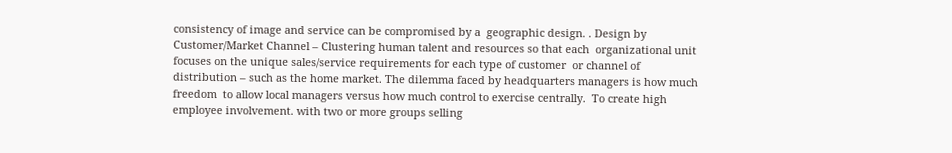consistency of image and service can be compromised by a  geographic design. . Design by Customer/Market Channel – Clustering human talent and resources so that each  organizational unit focuses on the unique sales/service requirements for each type of customer  or channel of distribution – such as the home market. The dilemma faced by headquarters managers is how much freedom  to allow local managers versus how much control to exercise centrally.  To create high employee involvement. with two or more groups selling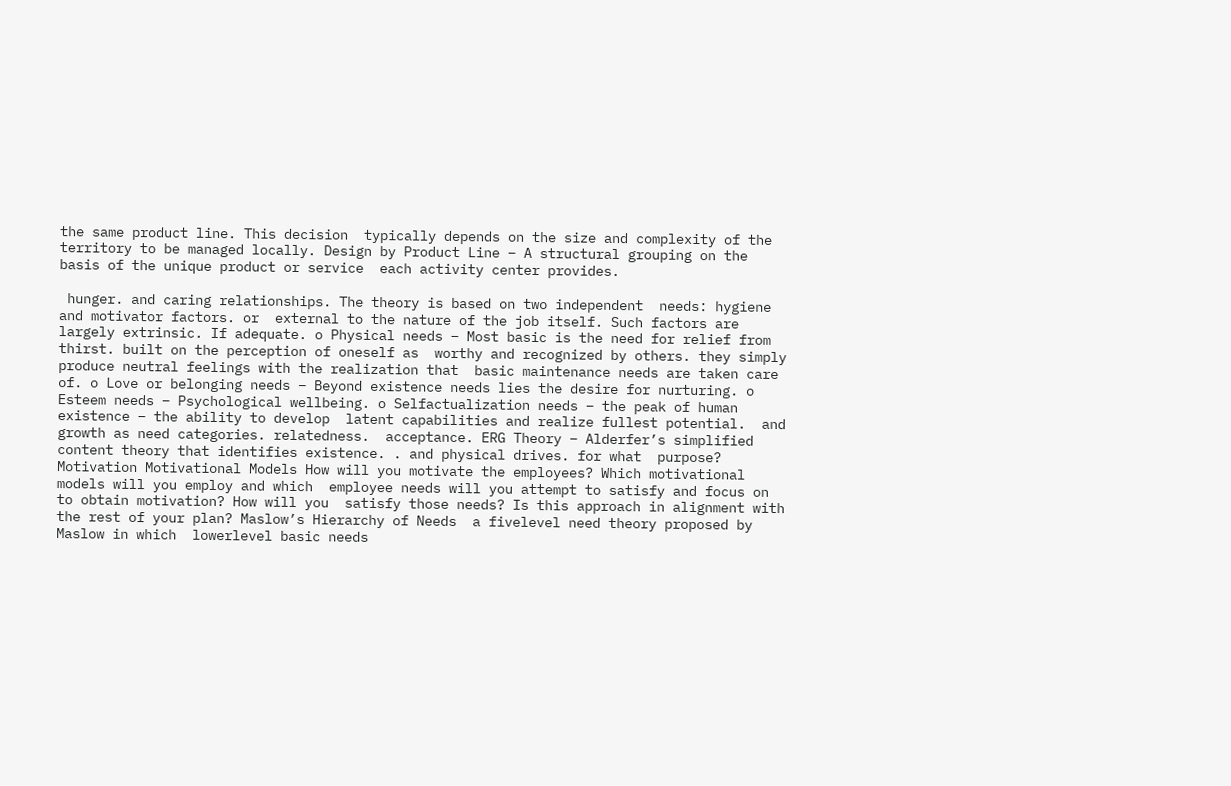the same product line. This decision  typically depends on the size and complexity of the territory to be managed locally. Design by Product Line – A structural grouping on the basis of the unique product or service  each activity center provides.

 hunger. and caring relationships. The theory is based on two independent  needs: hygiene and motivator factors. or  external to the nature of the job itself. Such factors are largely extrinsic. If adequate. o Physical needs – Most basic is the need for relief from thirst. built on the perception of oneself as  worthy and recognized by others. they simply produce neutral feelings with the realization that  basic maintenance needs are taken care of. o Love or belonging needs – Beyond existence needs lies the desire for nurturing. o Esteem needs – Psychological wellbeing. o Selfactualization needs – the peak of human existence – the ability to develop  latent capabilities and realize fullest potential.  and growth as need categories. relatedness.  acceptance. ERG Theory – Alderfer’s simplified content theory that identifies existence. . and physical drives. for what  purpose? Motivation Motivational Models How will you motivate the employees? Which motivational models will you employ and which  employee needs will you attempt to satisfy and focus on to obtain motivation? How will you  satisfy those needs? Is this approach in alignment with the rest of your plan? Maslow’s Hierarchy of Needs  a fivelevel need theory proposed by Maslow in which  lowerlevel basic needs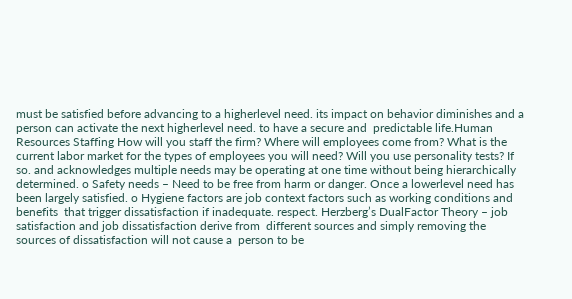must be satisfied before advancing to a higherlevel need. its impact on behavior diminishes and a  person can activate the next higherlevel need. to have a secure and  predictable life.Human Resources Staffing How will you staff the firm? Where will employees come from? What is the current labor market for the types of employees you will need? Will you use personality tests? If so. and acknowledges multiple needs may be operating at one time without being hierarchically determined. o Safety needs – Need to be free from harm or danger. Once a lowerlevel need has been largely satisfied. o Hygiene factors are job context factors such as working conditions and benefits  that trigger dissatisfaction if inadequate. respect. Herzberg’s DualFactor Theory – job satisfaction and job dissatisfaction derive from  different sources and simply removing the sources of dissatisfaction will not cause a  person to be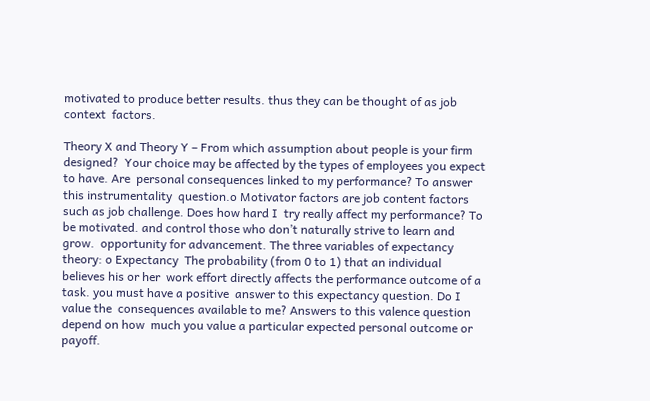motivated to produce better results. thus they can be thought of as job context  factors.

Theory X and Theory Y – From which assumption about people is your firm designed?  Your choice may be affected by the types of employees you expect to have. Are  personal consequences linked to my performance? To answer this instrumentality  question.o Motivator factors are job content factors such as job challenge. Does how hard I  try really affect my performance? To be motivated. and control those who don’t naturally strive to learn and grow.  opportunity for advancement. The three variables of expectancy theory: o Expectancy  The probability (from 0 to 1) that an individual believes his or her  work effort directly affects the performance outcome of a task. you must have a positive  answer to this expectancy question. Do I value the  consequences available to me? Answers to this valence question depend on how  much you value a particular expected personal outcome or payoff.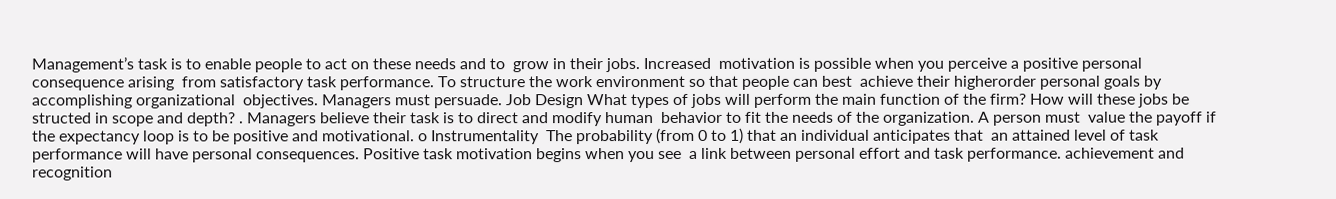Management’s task is to enable people to act on these needs and to  grow in their jobs. Increased  motivation is possible when you perceive a positive personal consequence arising  from satisfactory task performance. To structure the work environment so that people can best  achieve their higherorder personal goals by accomplishing organizational  objectives. Managers must persuade. Job Design What types of jobs will perform the main function of the firm? How will these jobs be structed in scope and depth? . Managers believe their task is to direct and modify human  behavior to fit the needs of the organization. A person must  value the payoff if the expectancy loop is to be positive and motivational. o Instrumentality  The probability (from 0 to 1) that an individual anticipates that  an attained level of task performance will have personal consequences. Positive task motivation begins when you see  a link between personal effort and task performance. achievement and recognition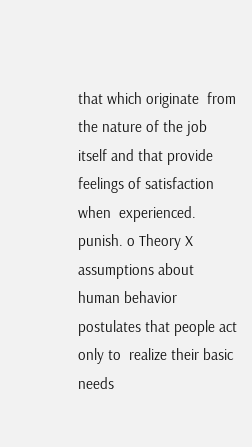that which originate  from the nature of the job itself and that provide feelings of satisfaction when  experienced.  punish. o Theory X assumptions about human behavior postulates that people act only to  realize their basic needs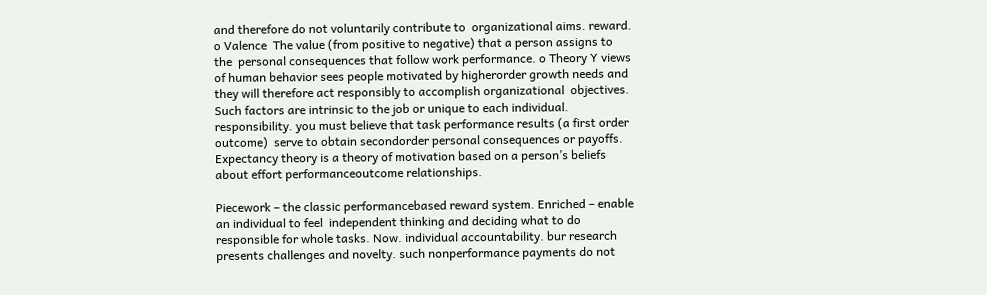and therefore do not voluntarily contribute to  organizational aims. reward. o Valence  The value (from positive to negative) that a person assigns to the  personal consequences that follow work performance. o Theory Y views of human behavior sees people motivated by higherorder growth needs and they will therefore act responsibly to accomplish organizational  objectives. Such factors are intrinsic to the job or unique to each individual. responsibility. you must believe that task performance results (a first order outcome)  serve to obtain secondorder personal consequences or payoffs. Expectancy theory is a theory of motivation based on a person’s beliefs about effort performanceoutcome relationships.

Piecework – the classic performancebased reward system. Enriched – enable an individual to feel  independent thinking and deciding what to do  responsible for whole tasks. Now. individual accountability. bur research  presents challenges and novelty. such nonperformance payments do not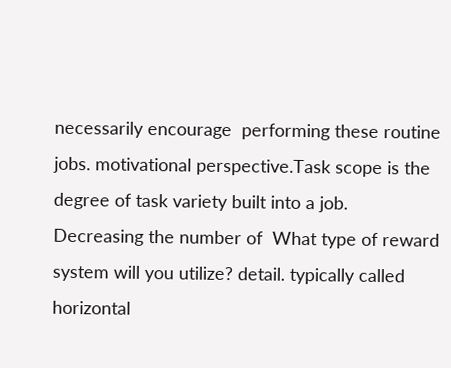necessarily encourage  performing these routine jobs. motivational perspective.Task scope is the degree of task variety built into a job. Decreasing the number of  What type of reward system will you utilize? detail. typically called horizontal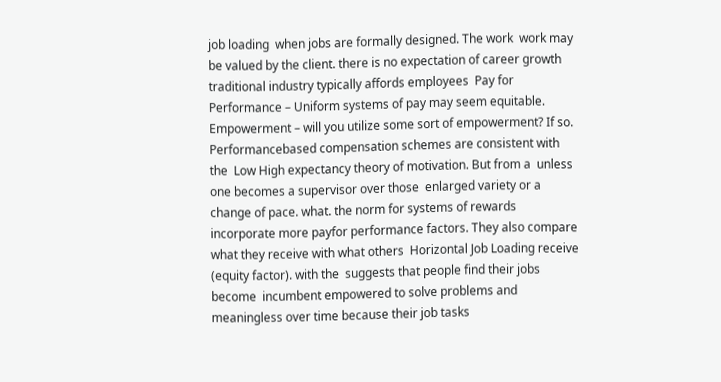job loading  when jobs are formally designed. The work  work may be valued by the client. there is no expectation of career growth  traditional industry typically affords employees  Pay for Performance – Uniform systems of pay may seem equitable. Empowerment – will you utilize some sort of empowerment? If so. Performancebased compensation schemes are consistent with the  Low High expectancy theory of motivation. But from a  unless one becomes a supervisor over those  enlarged variety or a change of pace. what. the norm for systems of rewards incorporate more payfor performance factors. They also compare what they receive with what others  Horizontal Job Loading receive (equity factor). with the  suggests that people find their jobs become  incumbent empowered to solve problems and  meaningless over time because their job tasks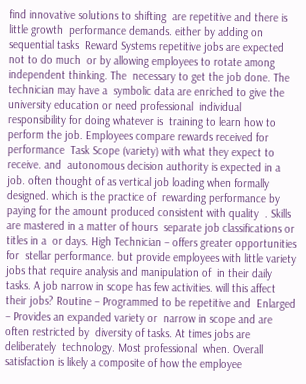find innovative solutions to shifting  are repetitive and there is little growth  performance demands. either by adding on sequential tasks  Reward Systems repetitive jobs are expected not to do much  or by allowing employees to rotate among  independent thinking. The  necessary to get the job done. The technician may have a  symbolic data are enriched to give the  university education or need professional  individual responsibility for doing whatever is  training to learn how to perform the job. Employees compare rewards received for performance  Task Scope (variety) with what they expect to receive. and  autonomous decision authority is expected in a job. often thought of as vertical job loading when formally designed. which is the practice of  rewarding performance by paying for the amount produced consistent with quality  . Skills are mastered in a matter of hours  separate job classifications or titles in a  or days. High Technician – offers greater opportunities for  stellar performance. but provide employees with little variety  jobs that require analysis and manipulation of  in their daily tasks. A job narrow in scope has few activities. will this affect their jobs? Routine – Programmed to be repetitive and  Enlarged – Provides an expanded variety or  narrow in scope and are often restricted by  diversity of tasks. At times jobs are deliberately  technology. Most professional  when. Overall satisfaction is likely a composite of how the employee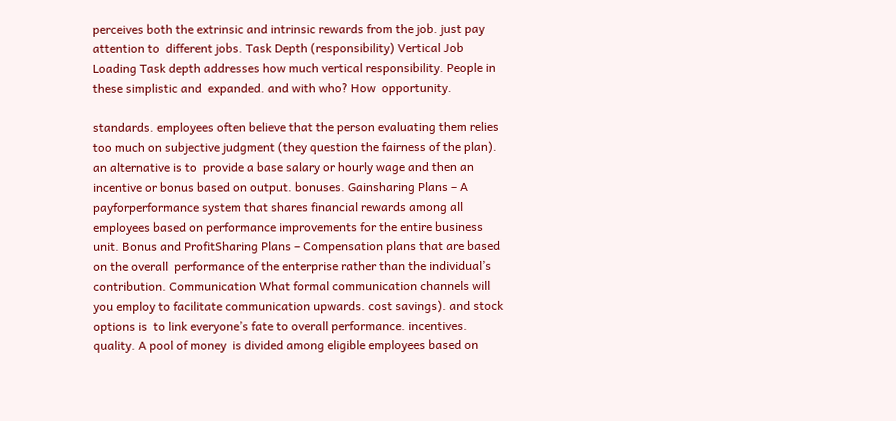perceives both the extrinsic and intrinsic rewards from the job. just pay attention to  different jobs. Task Depth (responsibility) Vertical Job Loading Task depth addresses how much vertical responsibility. People in these simplistic and  expanded. and with who? How  opportunity.

standards. employees often believe that the person evaluating them relies too much on subjective judgment (they question the fairness of the plan). an alternative is to  provide a base salary or hourly wage and then an incentive or bonus based on output. bonuses. Gainsharing Plans – A payforperformance system that shares financial rewards among all employees based on performance improvements for the entire business unit. Bonus and ProfitSharing Plans – Compensation plans that are based on the overall  performance of the enterprise rather than the individual’s contribution. Communication What formal communication channels will you employ to facilitate communication upwards. cost savings). and stock options is  to link everyone’s fate to overall performance. incentives. quality. A pool of money  is divided among eligible employees based on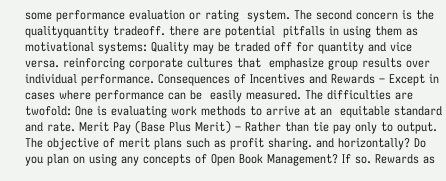some performance evaluation or rating  system. The second concern is the qualityquantity tradeoff. there are potential  pitfalls in using them as motivational systems: Quality may be traded off for quantity and vice versa. reinforcing corporate cultures that  emphasize group results over individual performance. Consequences of Incentives and Rewards – Except in cases where performance can be  easily measured. The difficulties are twofold: One is evaluating work methods to arrive at an  equitable standard and rate. Merit Pay (Base Plus Merit) – Rather than tie pay only to output. The objective of merit plans such as profit sharing. and horizontally? Do you plan on using any concepts of Open Book Management? If so. Rewards as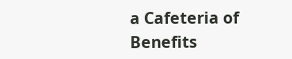a Cafeteria of Benefits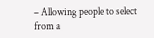– Allowing people to select from a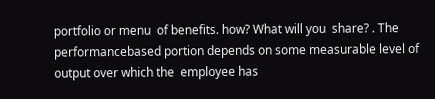portfolio or menu  of benefits. how? What will you  share? . The performancebased portion depends on some measurable level of output over which the  employee has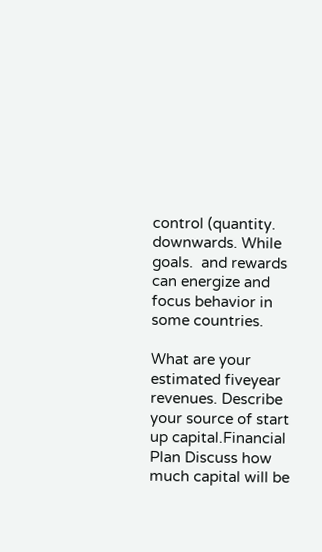control (quantity.  downwards. While goals.  and rewards can energize and focus behavior in some countries.

What are your estimated fiveyear revenues. Describe your source of start  up capital.Financial Plan Discuss how much capital will be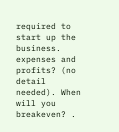required to start up the business. expenses and profits? (no detail needed). When will you breakeven? .